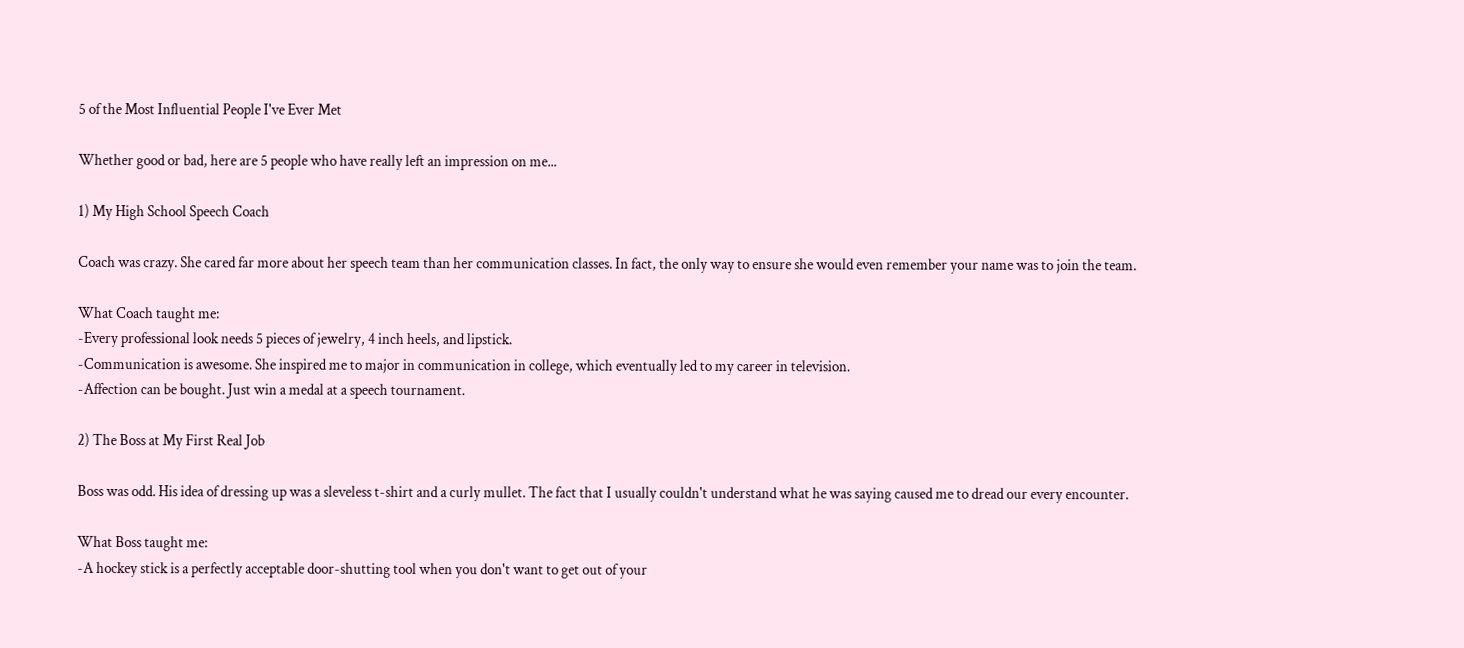5 of the Most Influential People I've Ever Met

Whether good or bad, here are 5 people who have really left an impression on me...

1) My High School Speech Coach

Coach was crazy. She cared far more about her speech team than her communication classes. In fact, the only way to ensure she would even remember your name was to join the team.

What Coach taught me:
-Every professional look needs 5 pieces of jewelry, 4 inch heels, and lipstick.
-Communication is awesome. She inspired me to major in communication in college, which eventually led to my career in television.
-Affection can be bought. Just win a medal at a speech tournament.

2) The Boss at My First Real Job

Boss was odd. His idea of dressing up was a sleveless t-shirt and a curly mullet. The fact that I usually couldn't understand what he was saying caused me to dread our every encounter.

What Boss taught me:
-A hockey stick is a perfectly acceptable door-shutting tool when you don't want to get out of your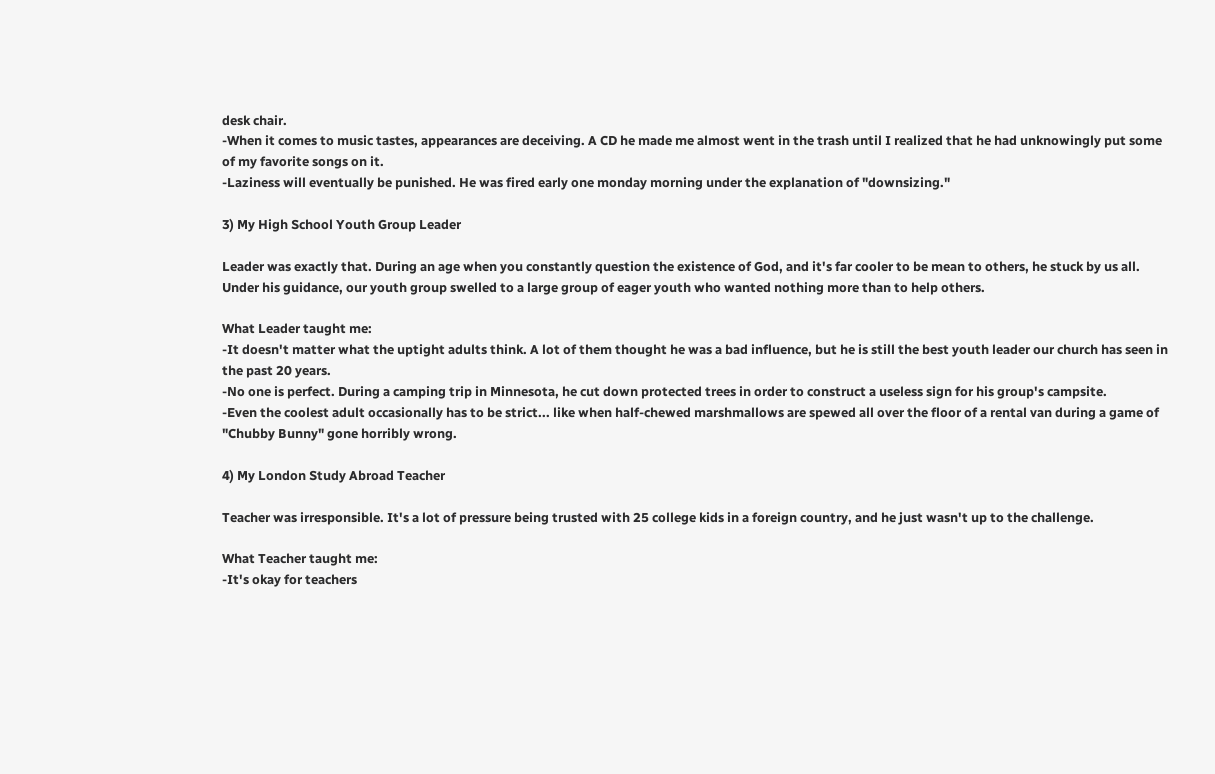desk chair.
-When it comes to music tastes, appearances are deceiving. A CD he made me almost went in the trash until I realized that he had unknowingly put some of my favorite songs on it.
-Laziness will eventually be punished. He was fired early one monday morning under the explanation of "downsizing."

3) My High School Youth Group Leader

Leader was exactly that. During an age when you constantly question the existence of God, and it's far cooler to be mean to others, he stuck by us all. Under his guidance, our youth group swelled to a large group of eager youth who wanted nothing more than to help others.

What Leader taught me:
-It doesn't matter what the uptight adults think. A lot of them thought he was a bad influence, but he is still the best youth leader our church has seen in the past 20 years.
-No one is perfect. During a camping trip in Minnesota, he cut down protected trees in order to construct a useless sign for his group's campsite.
-Even the coolest adult occasionally has to be strict... like when half-chewed marshmallows are spewed all over the floor of a rental van during a game of "Chubby Bunny" gone horribly wrong.

4) My London Study Abroad Teacher

Teacher was irresponsible. It's a lot of pressure being trusted with 25 college kids in a foreign country, and he just wasn't up to the challenge.

What Teacher taught me:
-It's okay for teachers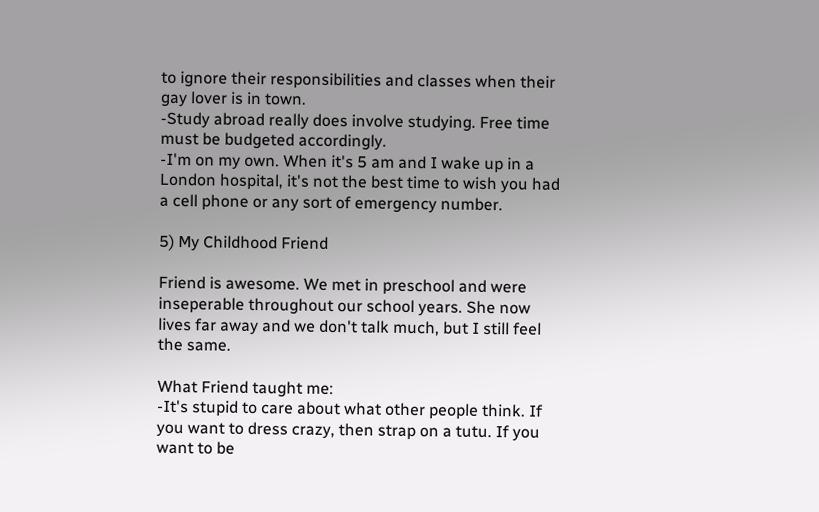to ignore their responsibilities and classes when their gay lover is in town.
-Study abroad really does involve studying. Free time must be budgeted accordingly.
-I'm on my own. When it's 5 am and I wake up in a London hospital, it's not the best time to wish you had a cell phone or any sort of emergency number.

5) My Childhood Friend

Friend is awesome. We met in preschool and were inseperable throughout our school years. She now lives far away and we don't talk much, but I still feel the same.

What Friend taught me:
-It's stupid to care about what other people think. If you want to dress crazy, then strap on a tutu. If you want to be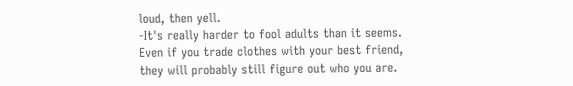loud, then yell.
-It's really harder to fool adults than it seems. Even if you trade clothes with your best friend, they will probably still figure out who you are.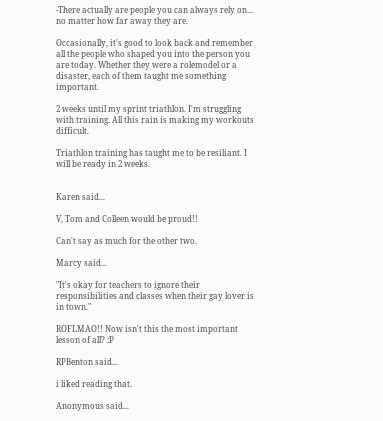-There actually are people you can always rely on... no matter how far away they are.

Occasionally, it's good to look back and remember all the people who shaped you into the person you are today. Whether they were a rolemodel or a disaster, each of them taught me something important.

2 weeks until my sprint triathlon. I'm struggling with training. All this rain is making my workouts difficult.

Triathlon training has taught me to be resiliant. I will be ready in 2 weeks.


Karen said...

V, Tom and Colleen would be proud!!

Can't say as much for the other two.

Marcy said...

"It's okay for teachers to ignore their responsibilities and classes when their gay lover is in town."

ROFLMAO!! Now isn't this the most important lesson of all? :P

RPBenton said...

i liked reading that.

Anonymous said...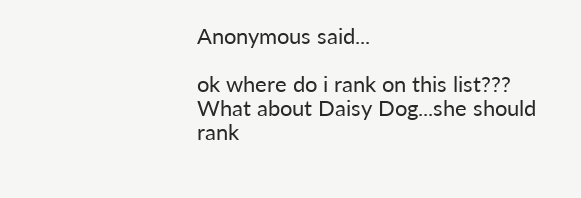Anonymous said...

ok where do i rank on this list??? What about Daisy Dog...she should rank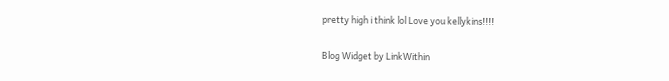pretty high i think lol Love you kellykins!!!!


Blog Widget by LinkWithin